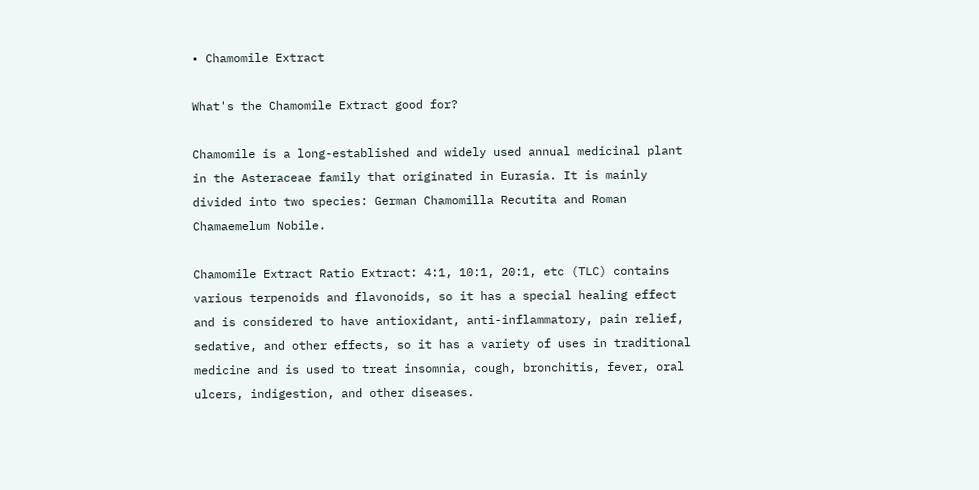• Chamomile Extract

What's the Chamomile Extract good for?

Chamomile is a long-established and widely used annual medicinal plant in the Asteraceae family that originated in Eurasia. It is mainly divided into two species: German Chamomilla Recutita and Roman Chamaemelum Nobile.

Chamomile Extract Ratio Extract: 4:1, 10:1, 20:1, etc (TLC) contains various terpenoids and flavonoids, so it has a special healing effect and is considered to have antioxidant, anti-inflammatory, pain relief, sedative, and other effects, so it has a variety of uses in traditional medicine and is used to treat insomnia, cough, bronchitis, fever, oral ulcers, indigestion, and other diseases.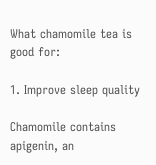What chamomile tea is good for:

1. Improve sleep quality

Chamomile contains apigenin, an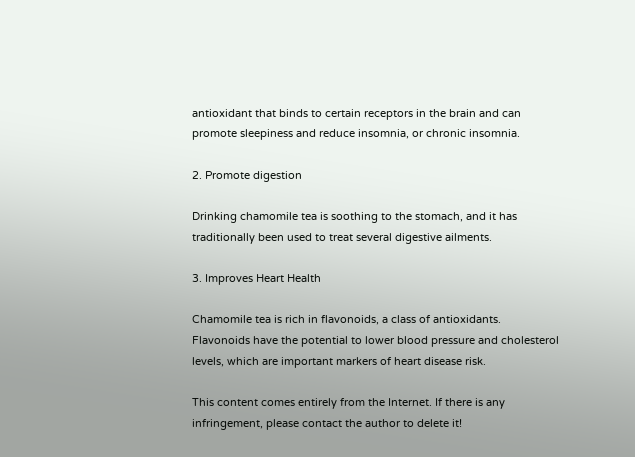antioxidant that binds to certain receptors in the brain and can promote sleepiness and reduce insomnia, or chronic insomnia.

2. Promote digestion

Drinking chamomile tea is soothing to the stomach, and it has traditionally been used to treat several digestive ailments.

3. Improves Heart Health

Chamomile tea is rich in flavonoids, a class of antioxidants. Flavonoids have the potential to lower blood pressure and cholesterol levels, which are important markers of heart disease risk.

This content comes entirely from the Internet. If there is any infringement, please contact the author to delete it!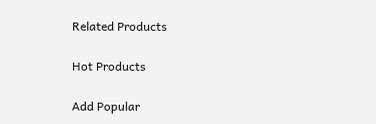Related Products

Hot Products

Add Popular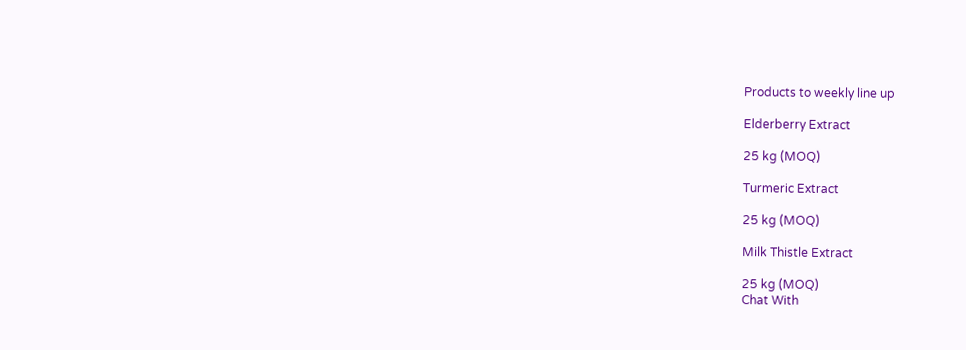Products to weekly line up

Elderberry Extract

25 kg (MOQ)

Turmeric Extract

25 kg (MOQ)

Milk Thistle Extract

25 kg (MOQ)
Chat With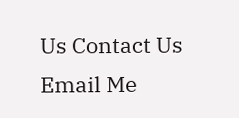Us Contact Us Email Me